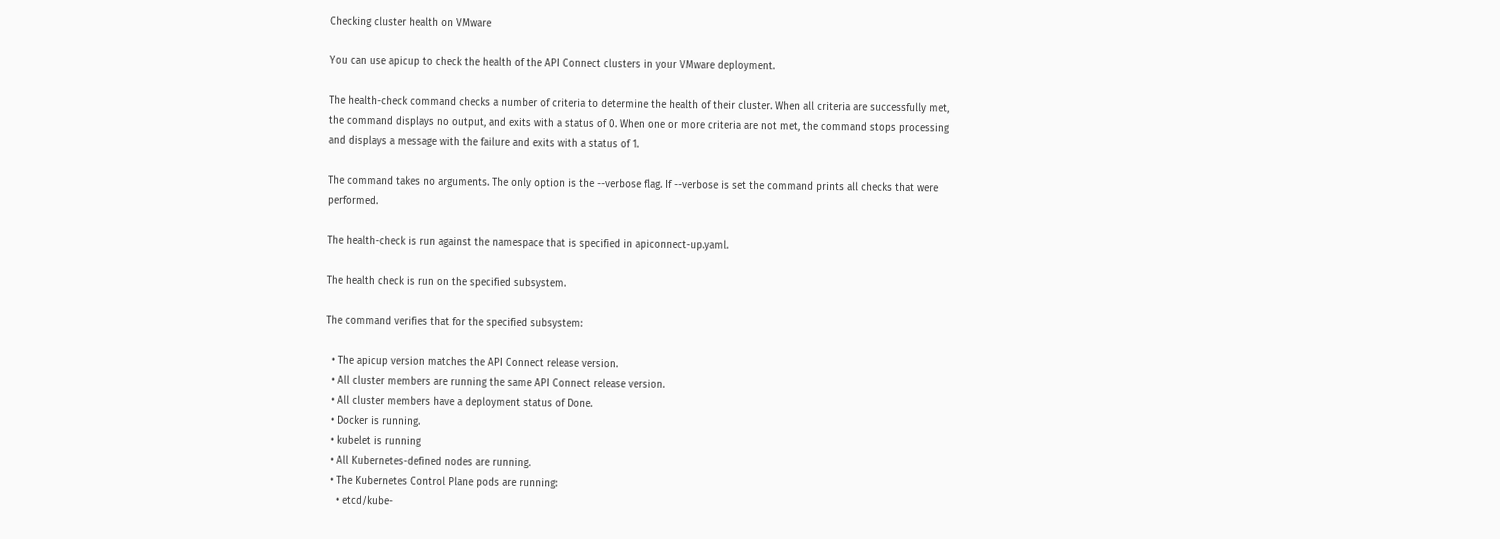Checking cluster health on VMware

You can use apicup to check the health of the API Connect clusters in your VMware deployment.

The health-check command checks a number of criteria to determine the health of their cluster. When all criteria are successfully met, the command displays no output, and exits with a status of 0. When one or more criteria are not met, the command stops processing and displays a message with the failure and exits with a status of 1.

The command takes no arguments. The only option is the --verbose flag. If --verbose is set the command prints all checks that were performed.

The health-check is run against the namespace that is specified in apiconnect-up.yaml.

The health check is run on the specified subsystem.

The command verifies that for the specified subsystem:

  • The apicup version matches the API Connect release version.
  • All cluster members are running the same API Connect release version.
  • All cluster members have a deployment status of Done.
  • Docker is running.
  • kubelet is running
  • All Kubernetes-defined nodes are running.
  • The Kubernetes Control Plane pods are running:
    • etcd/kube-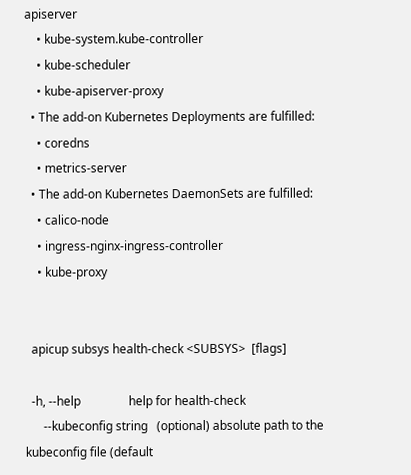apiserver
    • kube-system.kube-controller
    • kube-scheduler
    • kube-apiserver-proxy
  • The add-on Kubernetes Deployments are fulfilled:
    • coredns
    • metrics-server
  • The add-on Kubernetes DaemonSets are fulfilled:
    • calico-node
    • ingress-nginx-ingress-controller
    • kube-proxy


  apicup subsys health-check <SUBSYS>  [flags]

  -h, --help                help for health-check
      --kubeconfig string   (optional) absolute path to the kubeconfig file (default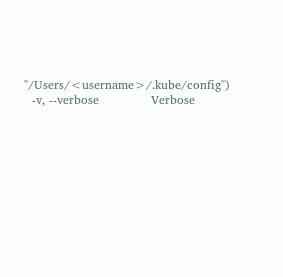"/Users/<username>/.kube/config")
  -v, --verbose             Verbose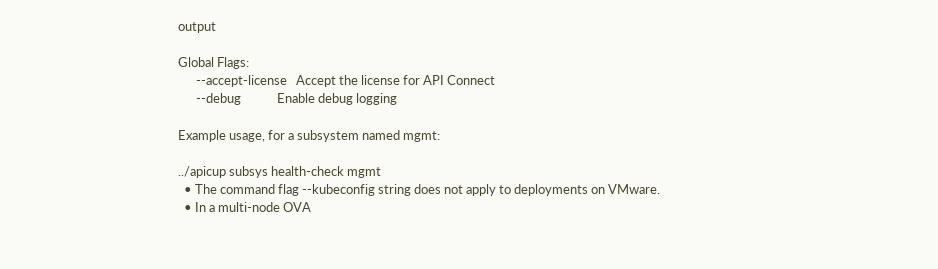output

Global Flags:
      --accept-license   Accept the license for API Connect
      --debug            Enable debug logging

Example usage, for a subsystem named mgmt:

../apicup subsys health-check mgmt
  • The command flag --kubeconfig string does not apply to deployments on VMware.
  • In a multi-node OVA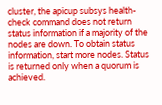cluster, the apicup subsys health-check command does not return status information if a majority of the nodes are down. To obtain status information, start more nodes. Status is returned only when a quorum is achieved.